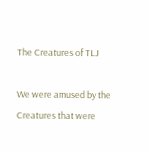The Creatures of TLJ

We were amused by the Creatures that were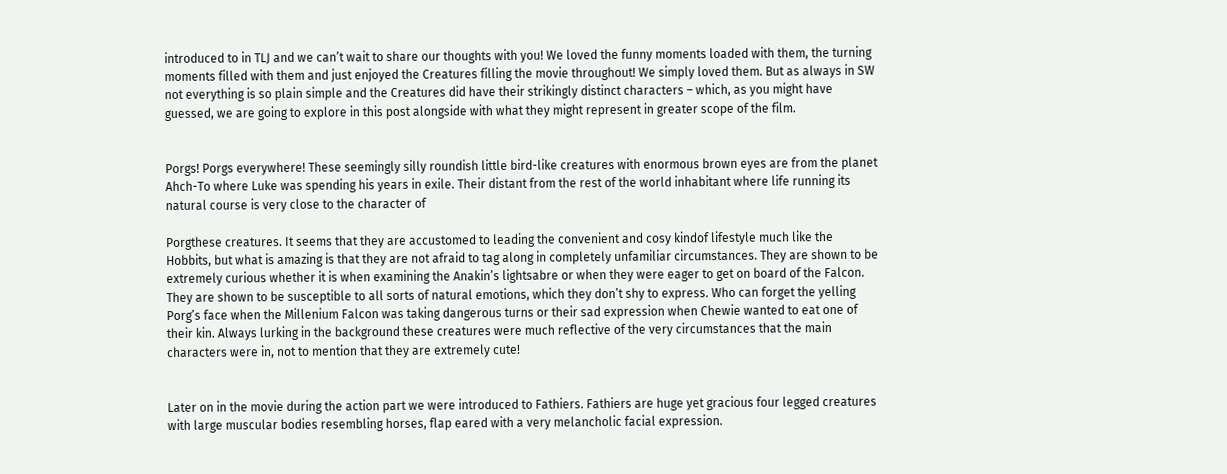introduced to in TLJ and we can’t wait to share our thoughts with you! We loved the funny moments loaded with them, the turning moments filled with them and just enjoyed the Creatures filling the movie throughout! We simply loved them. But as always in SW not everything is so plain simple and the Creatures did have their strikingly distinct characters – which, as you might have guessed, we are going to explore in this post alongside with what they might represent in greater scope of the film.


Porgs! Porgs everywhere! These seemingly silly roundish little bird-like creatures with enormous brown eyes are from the planet Ahch-To where Luke was spending his years in exile. Their distant from the rest of the world inhabitant where life running its natural course is very close to the character of

Porgthese creatures. It seems that they are accustomed to leading the convenient and cosy kindof lifestyle much like the Hobbits, but what is amazing is that they are not afraid to tag along in completely unfamiliar circumstances. They are shown to be extremely curious whether it is when examining the Anakin’s lightsabre or when they were eager to get on board of the Falcon. They are shown to be susceptible to all sorts of natural emotions, which they don’t shy to express. Who can forget the yelling Porg’s face when the Millenium Falcon was taking dangerous turns or their sad expression when Chewie wanted to eat one of their kin. Always lurking in the background these creatures were much reflective of the very circumstances that the main characters were in, not to mention that they are extremely cute!


Later on in the movie during the action part we were introduced to Fathiers. Fathiers are huge yet gracious four legged creatures with large muscular bodies resembling horses, flap eared with a very melancholic facial expression.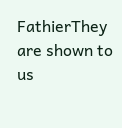FathierThey are shown to us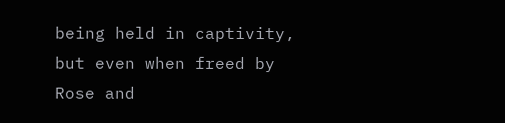being held in captivity, but even when freed by Rose and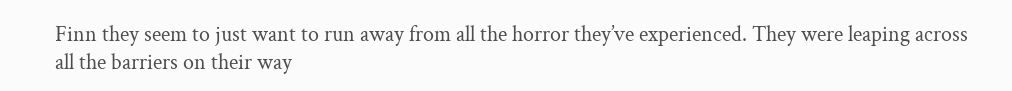Finn they seem to just want to run away from all the horror they’ve experienced. They were leaping across all the barriers on their way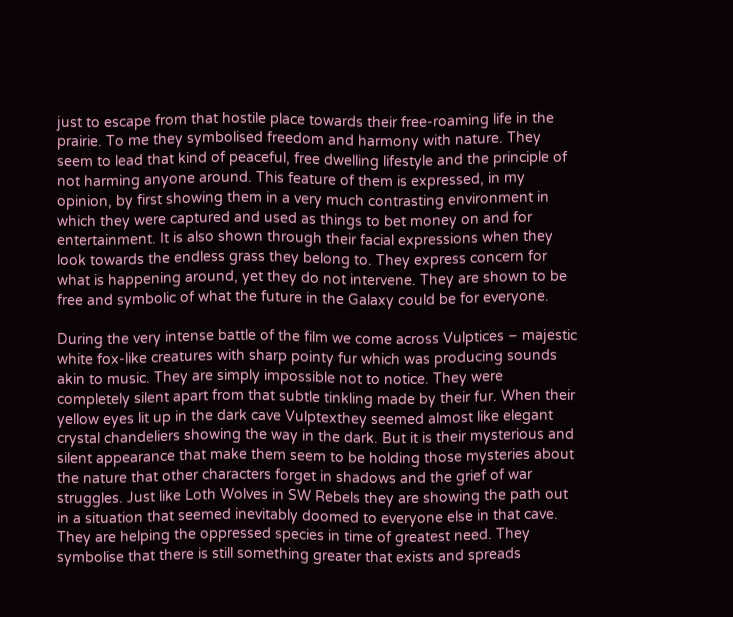just to escape from that hostile place towards their free-roaming life in the prairie. To me they symbolised freedom and harmony with nature. They seem to lead that kind of peaceful, free dwelling lifestyle and the principle of not harming anyone around. This feature of them is expressed, in my opinion, by first showing them in a very much contrasting environment in which they were captured and used as things to bet money on and for entertainment. It is also shown through their facial expressions when they look towards the endless grass they belong to. They express concern for what is happening around, yet they do not intervene. They are shown to be free and symbolic of what the future in the Galaxy could be for everyone.

During the very intense battle of the film we come across Vulptices – majestic white fox-like creatures with sharp pointy fur which was producing sounds akin to music. They are simply impossible not to notice. They were completely silent apart from that subtle tinkling made by their fur. When their yellow eyes lit up in the dark cave Vulptexthey seemed almost like elegant crystal chandeliers showing the way in the dark. But it is their mysterious and silent appearance that make them seem to be holding those mysteries about the nature that other characters forget in shadows and the grief of war struggles. Just like Loth Wolves in SW Rebels they are showing the path out in a situation that seemed inevitably doomed to everyone else in that cave. They are helping the oppressed species in time of greatest need. They symbolise that there is still something greater that exists and spreads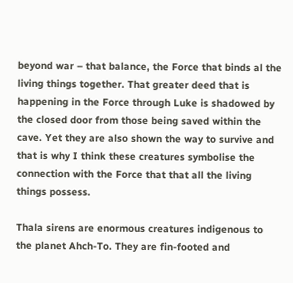beyond war – that balance, the Force that binds al the living things together. That greater deed that is happening in the Force through Luke is shadowed by the closed door from those being saved within the cave. Yet they are also shown the way to survive and that is why I think these creatures symbolise the connection with the Force that that all the living things possess.

Thala sirens are enormous creatures indigenous to the planet Ahch-To. They are fin-footed and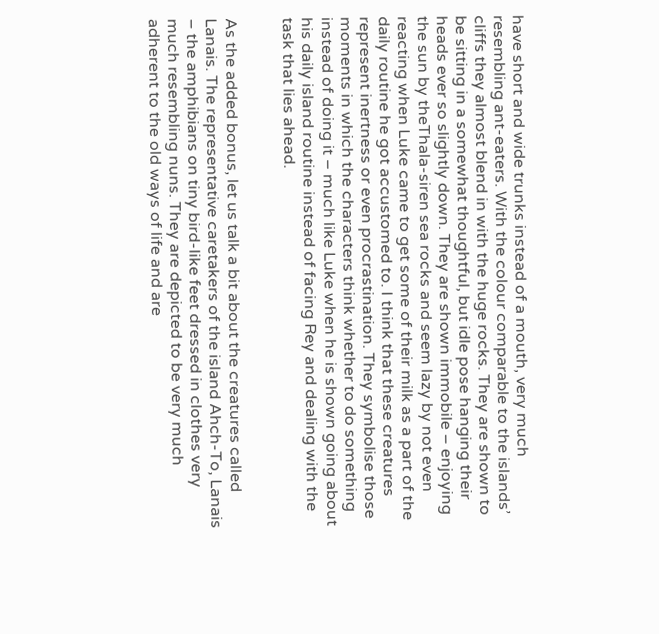have short and wide trunks instead of a mouth, very much resembling ant-eaters. With the colour comparable to the islands’ cliffs they almost blend in with the huge rocks. They are shown to be sitting in a somewhat thoughtful, but idle pose hanging their heads ever so slightly down. They are shown immobile – enjoying the sun by theThala-siren sea rocks and seem lazy by not even reacting when Luke came to get some of their milk as a part of the daily routine he got accustomed to. I think that these creatures represent inertness or even procrastination. They symbolise those moments in which the characters think whether to do something instead of doing it – much like Luke when he is shown going about his daily island routine instead of facing Rey and dealing with the task that lies ahead.


As the added bonus, let us talk a bit about the creatures called Lanais. The representative caretakers of the island Ahch-To, Lanais – the amphibians on tiny bird-like feet dressed in clothes very much resembling nuns. They are depicted to be very much adherent to the old ways of life and are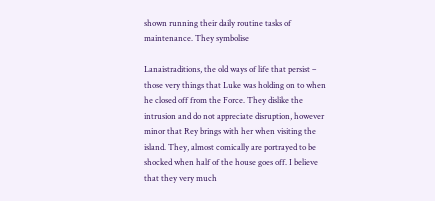shown running their daily routine tasks of maintenance. They symbolise

Lanaistraditions, the old ways of life that persist – those very things that Luke was holding on to when he closed off from the Force. They dislike the intrusion and do not appreciate disruption, however minor that Rey brings with her when visiting the island. They, almost comically are portrayed to be shocked when half of the house goes off. I believe that they very much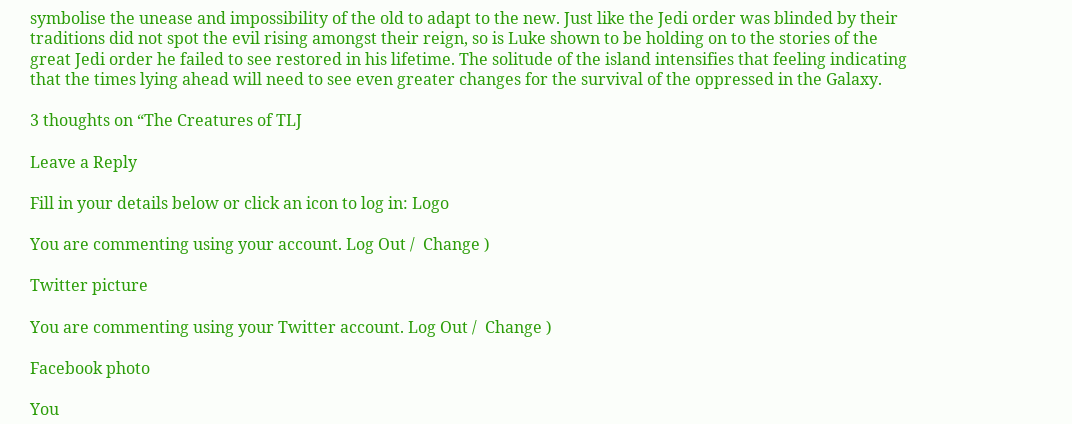symbolise the unease and impossibility of the old to adapt to the new. Just like the Jedi order was blinded by their traditions did not spot the evil rising amongst their reign, so is Luke shown to be holding on to the stories of the great Jedi order he failed to see restored in his lifetime. The solitude of the island intensifies that feeling indicating that the times lying ahead will need to see even greater changes for the survival of the oppressed in the Galaxy.

3 thoughts on “The Creatures of TLJ

Leave a Reply

Fill in your details below or click an icon to log in: Logo

You are commenting using your account. Log Out /  Change )

Twitter picture

You are commenting using your Twitter account. Log Out /  Change )

Facebook photo

You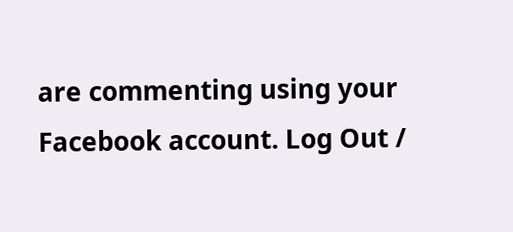are commenting using your Facebook account. Log Out /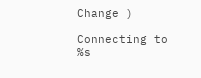Change )

Connecting to %s